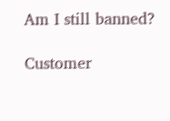Am I still banned?

Customer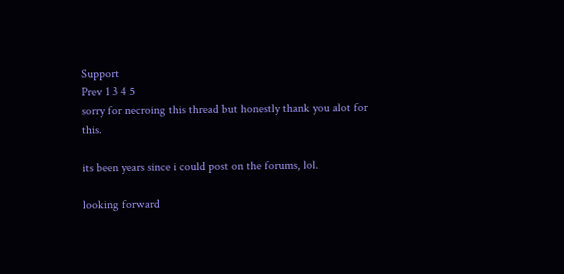Support
Prev 1 3 4 5
sorry for necroing this thread but honestly thank you alot for this.

its been years since i could post on the forums, lol.

looking forward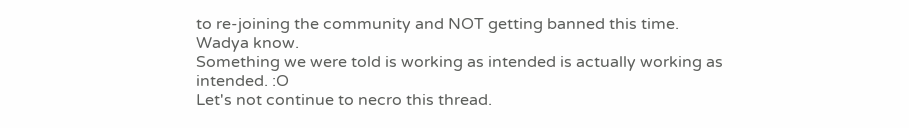to re-joining the community and NOT getting banned this time.
Wadya know.
Something we were told is working as intended is actually working as intended. :O
Let's not continue to necro this thread.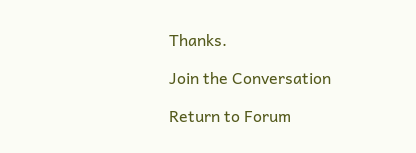Thanks.

Join the Conversation

Return to Forum